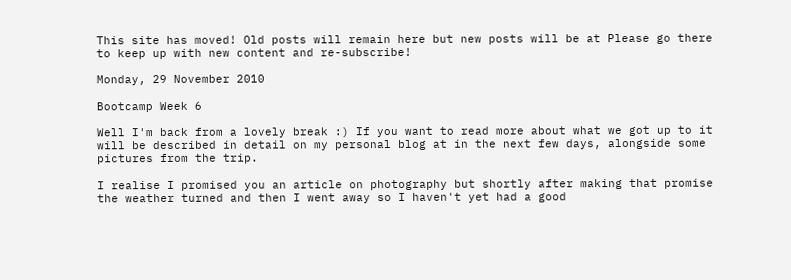This site has moved! Old posts will remain here but new posts will be at Please go there to keep up with new content and re-subscribe!

Monday, 29 November 2010

Bootcamp Week 6

Well I'm back from a lovely break :) If you want to read more about what we got up to it will be described in detail on my personal blog at in the next few days, alongside some pictures from the trip.

I realise I promised you an article on photography but shortly after making that promise the weather turned and then I went away so I haven't yet had a good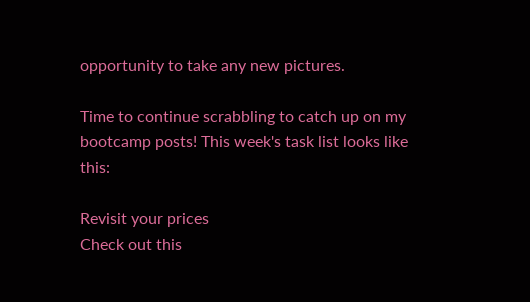opportunity to take any new pictures.

Time to continue scrabbling to catch up on my bootcamp posts! This week's task list looks like this:

Revisit your prices
Check out this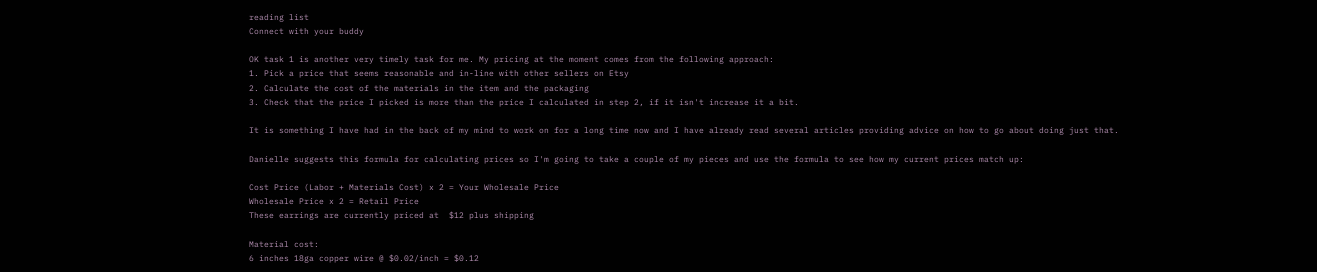reading list
Connect with your buddy

OK task 1 is another very timely task for me. My pricing at the moment comes from the following approach:
1. Pick a price that seems reasonable and in-line with other sellers on Etsy
2. Calculate the cost of the materials in the item and the packaging
3. Check that the price I picked is more than the price I calculated in step 2, if it isn't increase it a bit.

It is something I have had in the back of my mind to work on for a long time now and I have already read several articles providing advice on how to go about doing just that.

Danielle suggests this formula for calculating prices so I'm going to take a couple of my pieces and use the formula to see how my current prices match up:

Cost Price (Labor + Materials Cost) x 2 = Your Wholesale Price
Wholesale Price x 2 = Retail Price
These earrings are currently priced at  $12 plus shipping

Material cost:
6 inches 18ga copper wire @ $0.02/inch = $0.12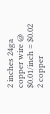2 inches 24ga copper wire @ $0.01/inch = $0.02
2 copper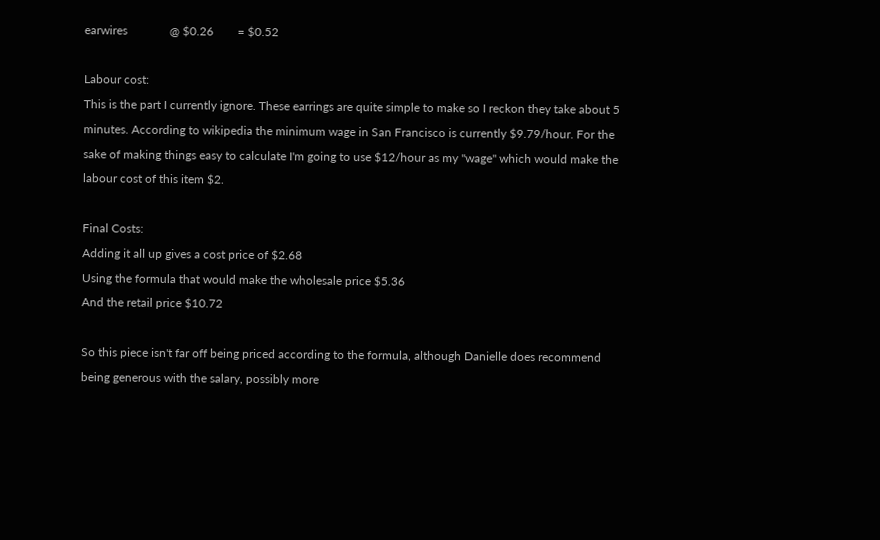earwires              @ $0.26        = $0.52

Labour cost:
This is the part I currently ignore. These earrings are quite simple to make so I reckon they take about 5 minutes. According to wikipedia the minimum wage in San Francisco is currently $9.79/hour. For the sake of making things easy to calculate I'm going to use $12/hour as my "wage" which would make the labour cost of this item $2.

Final Costs:
Adding it all up gives a cost price of $2.68
Using the formula that would make the wholesale price $5.36
And the retail price $10.72

So this piece isn't far off being priced according to the formula, although Danielle does recommend being generous with the salary, possibly more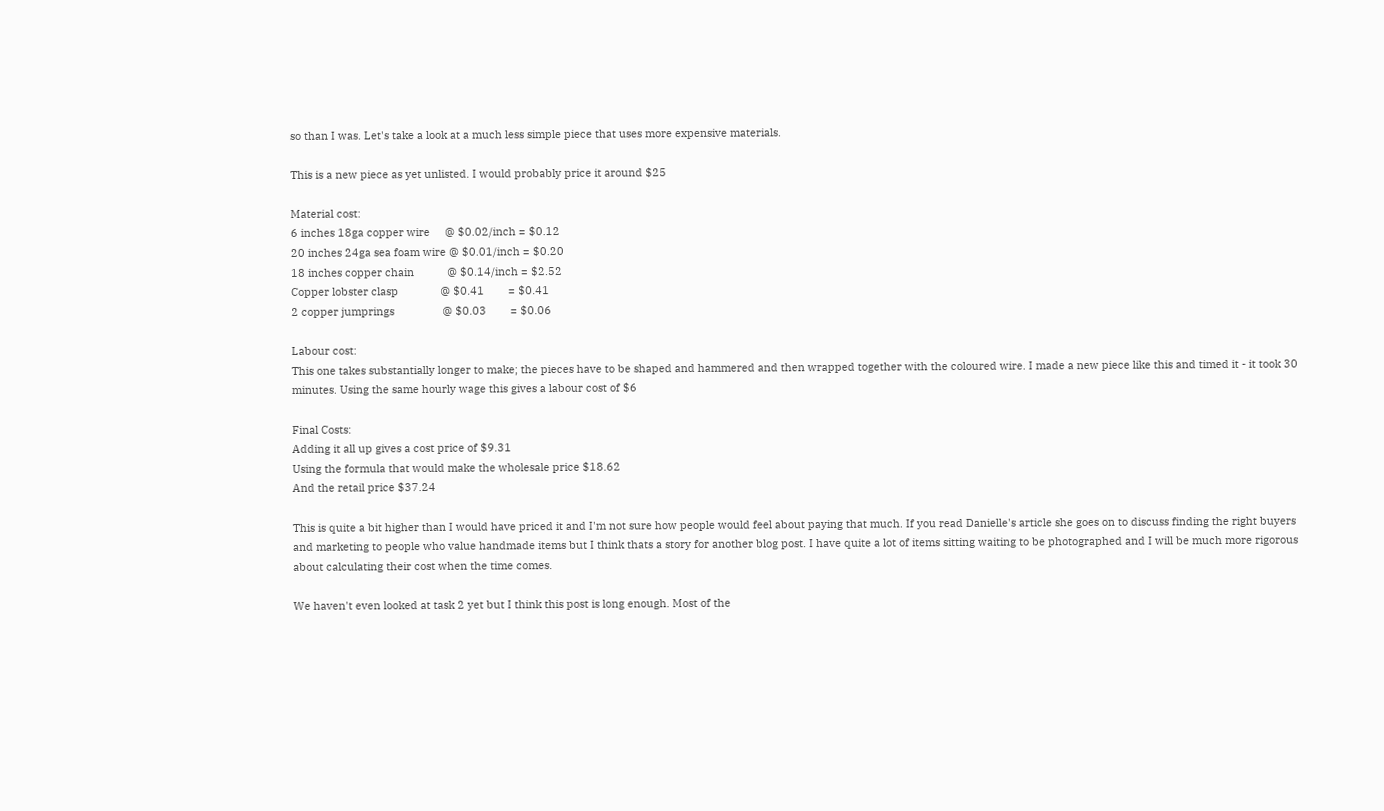so than I was. Let's take a look at a much less simple piece that uses more expensive materials.

This is a new piece as yet unlisted. I would probably price it around $25

Material cost:
6 inches 18ga copper wire     @ $0.02/inch = $0.12
20 inches 24ga sea foam wire @ $0.01/inch = $0.20
18 inches copper chain           @ $0.14/inch = $2.52
Copper lobster clasp              @ $0.41        = $0.41
2 copper jumprings                @ $0.03        = $0.06

Labour cost:
This one takes substantially longer to make; the pieces have to be shaped and hammered and then wrapped together with the coloured wire. I made a new piece like this and timed it - it took 30 minutes. Using the same hourly wage this gives a labour cost of $6

Final Costs:
Adding it all up gives a cost price of $9.31
Using the formula that would make the wholesale price $18.62
And the retail price $37.24

This is quite a bit higher than I would have priced it and I'm not sure how people would feel about paying that much. If you read Danielle's article she goes on to discuss finding the right buyers and marketing to people who value handmade items but I think thats a story for another blog post. I have quite a lot of items sitting waiting to be photographed and I will be much more rigorous about calculating their cost when the time comes.

We haven't even looked at task 2 yet but I think this post is long enough. Most of the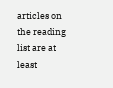articles on the reading list are at least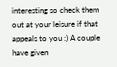interesting so check them out at your leisure if that appeals to you :) A couple have given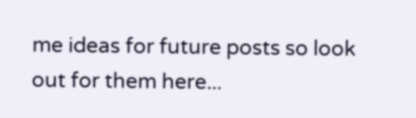me ideas for future posts so look out for them here...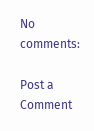No comments:

Post a Comment